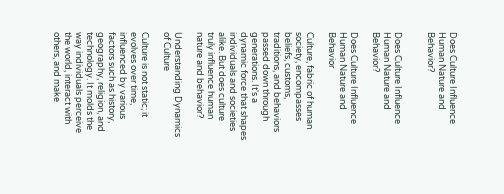Does Culture Influence Human Nature and Behavior?


Does Culture Influence Human Nature and Behavior?

Does Culture Influence Human Nature and Behavior

Culture, fabric of human society, encompasses beliefs, customs, traditions, and behaviors passed down through generations. It's a dynamic force that shapes individuals and societies alike. But does culture truly influence human nature and behavior?

Understanding Dynamics of Culture

Culture is not static; it evolves over time, influenced by various factors such as history, geography, religion, and technology. It molds the way individuals perceive the world, interact with others, and make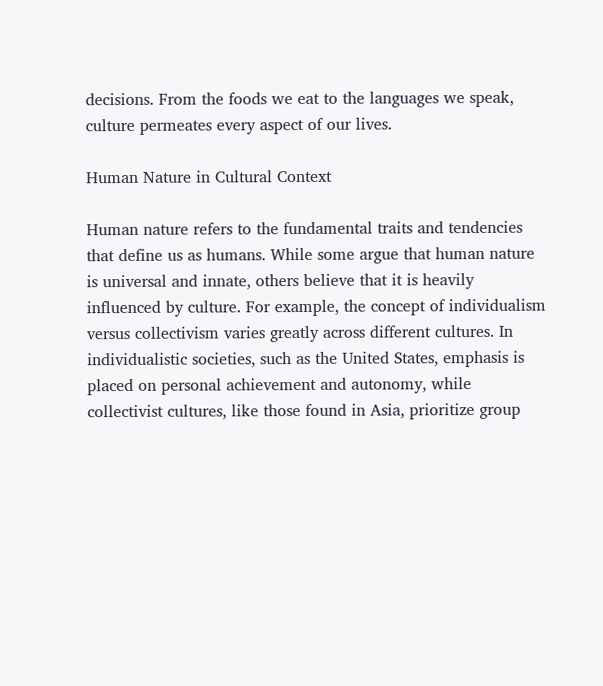decisions. From the foods we eat to the languages we speak, culture permeates every aspect of our lives.

Human Nature in Cultural Context

Human nature refers to the fundamental traits and tendencies that define us as humans. While some argue that human nature is universal and innate, others believe that it is heavily influenced by culture. For example, the concept of individualism versus collectivism varies greatly across different cultures. In individualistic societies, such as the United States, emphasis is placed on personal achievement and autonomy, while collectivist cultures, like those found in Asia, prioritize group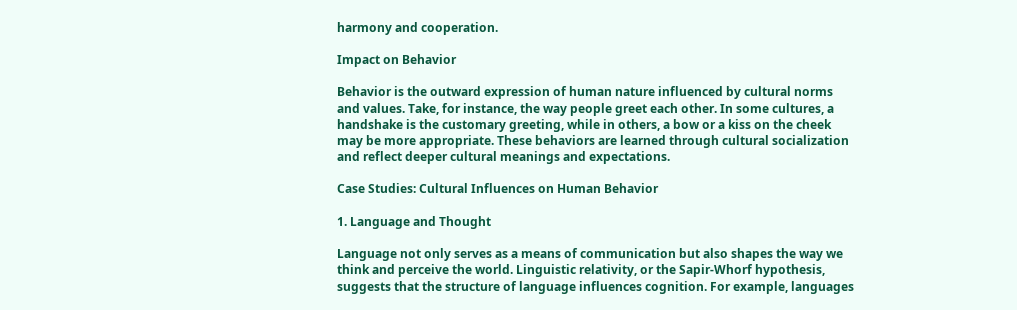harmony and cooperation.

Impact on Behavior

Behavior is the outward expression of human nature influenced by cultural norms and values. Take, for instance, the way people greet each other. In some cultures, a handshake is the customary greeting, while in others, a bow or a kiss on the cheek may be more appropriate. These behaviors are learned through cultural socialization and reflect deeper cultural meanings and expectations.

Case Studies: Cultural Influences on Human Behavior

1. Language and Thought

Language not only serves as a means of communication but also shapes the way we think and perceive the world. Linguistic relativity, or the Sapir-Whorf hypothesis, suggests that the structure of language influences cognition. For example, languages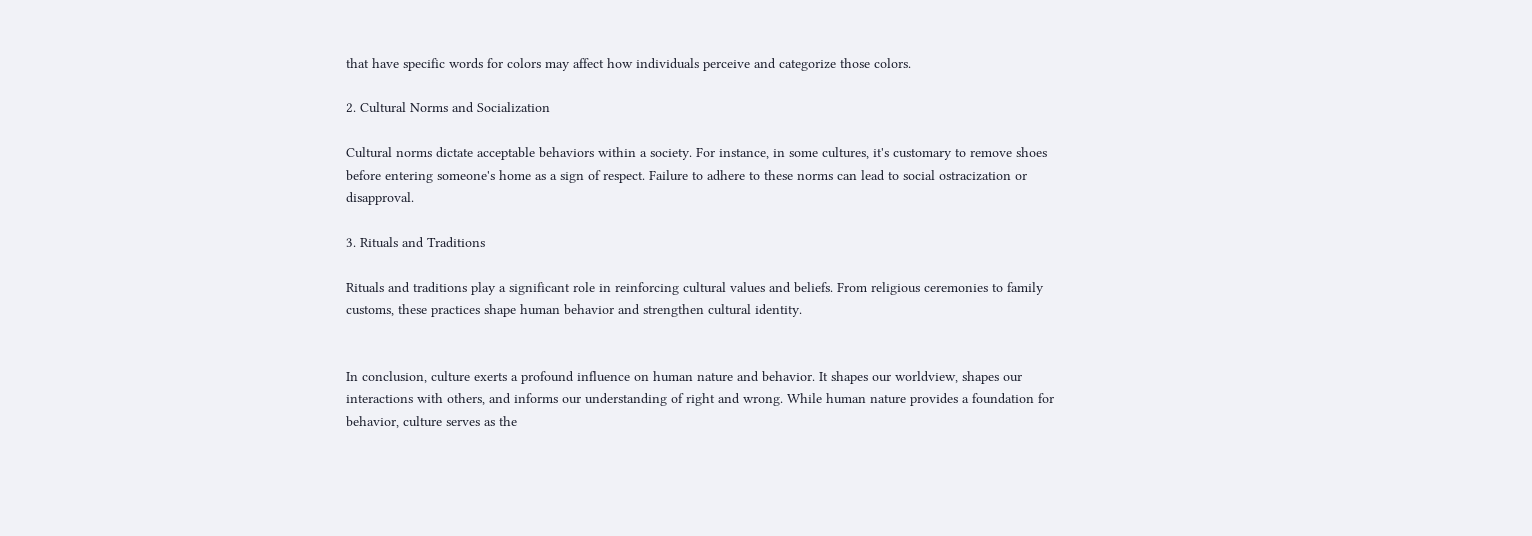that have specific words for colors may affect how individuals perceive and categorize those colors.

2. Cultural Norms and Socialization

Cultural norms dictate acceptable behaviors within a society. For instance, in some cultures, it's customary to remove shoes before entering someone's home as a sign of respect. Failure to adhere to these norms can lead to social ostracization or disapproval.

3. Rituals and Traditions

Rituals and traditions play a significant role in reinforcing cultural values and beliefs. From religious ceremonies to family customs, these practices shape human behavior and strengthen cultural identity.


In conclusion, culture exerts a profound influence on human nature and behavior. It shapes our worldview, shapes our interactions with others, and informs our understanding of right and wrong. While human nature provides a foundation for behavior, culture serves as the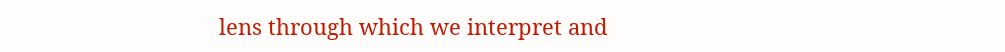lens through which we interpret and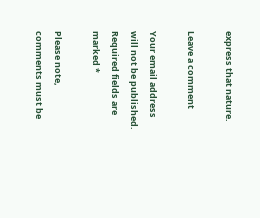express that nature.

Leave a comment

Your email address will not be published. Required fields are marked *

Please note, comments must be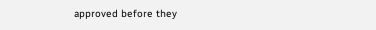approved before they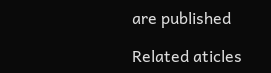are published

Related aticles